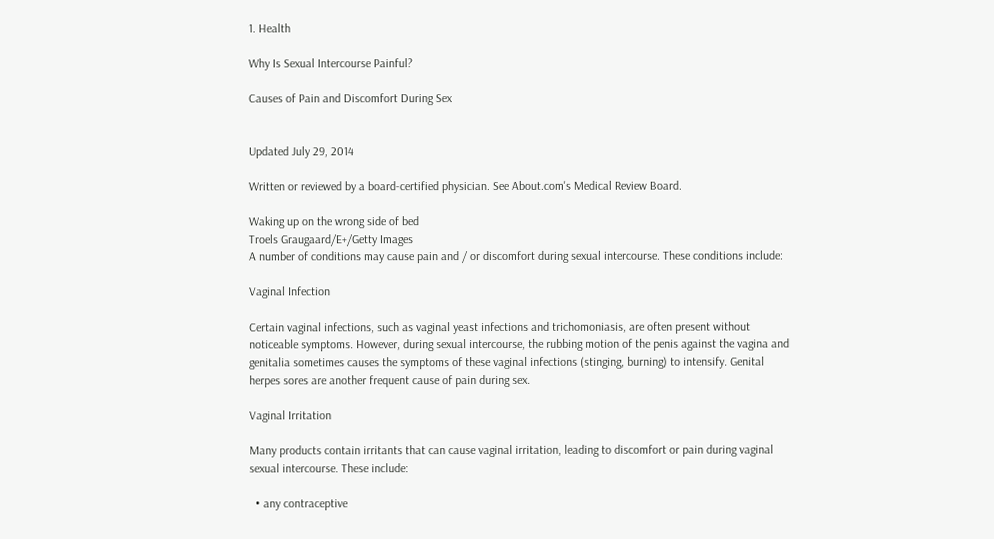1. Health

Why Is Sexual Intercourse Painful?

Causes of Pain and Discomfort During Sex


Updated July 29, 2014

Written or reviewed by a board-certified physician. See About.com's Medical Review Board.

Waking up on the wrong side of bed
Troels Graugaard/E+/Getty Images
A number of conditions may cause pain and / or discomfort during sexual intercourse. These conditions include:

Vaginal Infection

Certain vaginal infections, such as vaginal yeast infections and trichomoniasis, are often present without noticeable symptoms. However, during sexual intercourse, the rubbing motion of the penis against the vagina and genitalia sometimes causes the symptoms of these vaginal infections (stinging, burning) to intensify. Genital herpes sores are another frequent cause of pain during sex.

Vaginal Irritation

Many products contain irritants that can cause vaginal irritation, leading to discomfort or pain during vaginal sexual intercourse. These include:

  • any contraceptive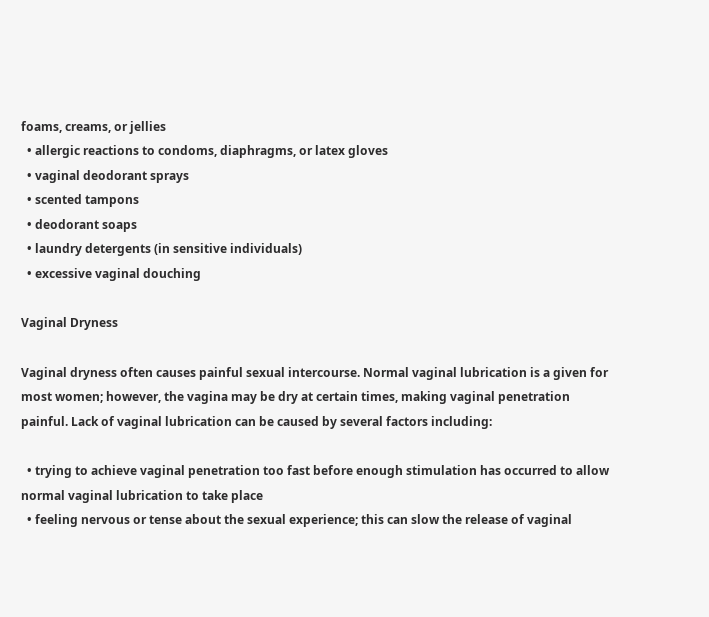foams, creams, or jellies
  • allergic reactions to condoms, diaphragms, or latex gloves
  • vaginal deodorant sprays
  • scented tampons
  • deodorant soaps
  • laundry detergents (in sensitive individuals)
  • excessive vaginal douching

Vaginal Dryness

Vaginal dryness often causes painful sexual intercourse. Normal vaginal lubrication is a given for most women; however, the vagina may be dry at certain times, making vaginal penetration painful. Lack of vaginal lubrication can be caused by several factors including:

  • trying to achieve vaginal penetration too fast before enough stimulation has occurred to allow normal vaginal lubrication to take place
  • feeling nervous or tense about the sexual experience; this can slow the release of vaginal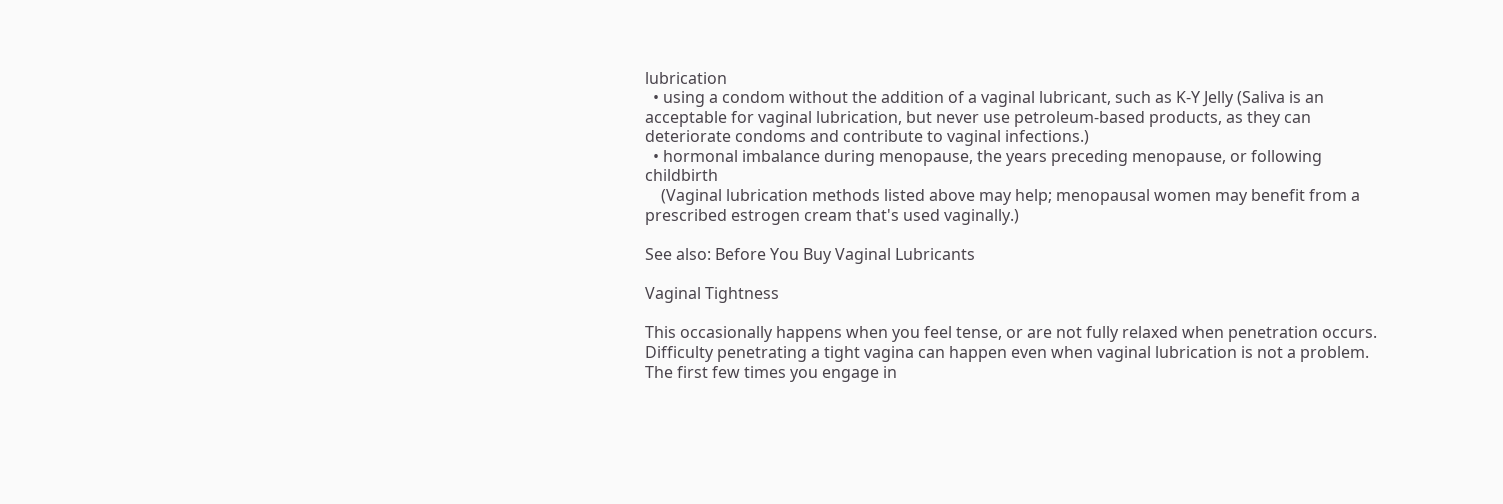lubrication
  • using a condom without the addition of a vaginal lubricant, such as K-Y Jelly (Saliva is an acceptable for vaginal lubrication, but never use petroleum-based products, as they can deteriorate condoms and contribute to vaginal infections.)
  • hormonal imbalance during menopause, the years preceding menopause, or following childbirth
    (Vaginal lubrication methods listed above may help; menopausal women may benefit from a prescribed estrogen cream that's used vaginally.)

See also: Before You Buy Vaginal Lubricants

Vaginal Tightness

This occasionally happens when you feel tense, or are not fully relaxed when penetration occurs. Difficulty penetrating a tight vagina can happen even when vaginal lubrication is not a problem. The first few times you engage in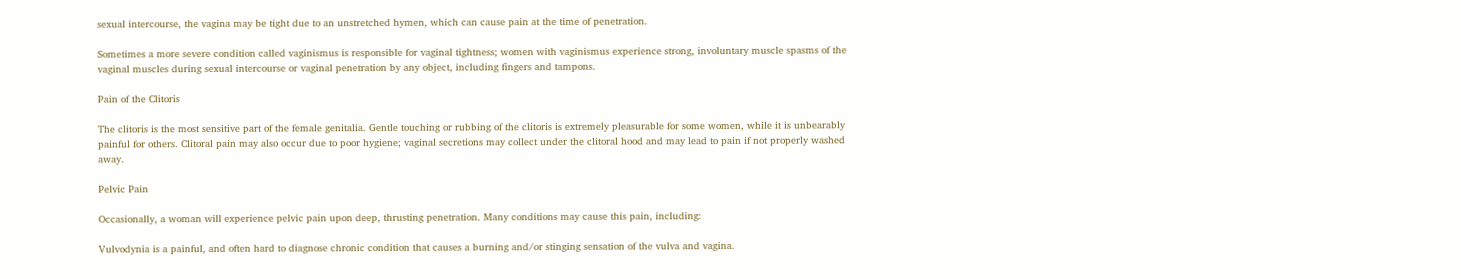sexual intercourse, the vagina may be tight due to an unstretched hymen, which can cause pain at the time of penetration.

Sometimes a more severe condition called vaginismus is responsible for vaginal tightness; women with vaginismus experience strong, involuntary muscle spasms of the vaginal muscles during sexual intercourse or vaginal penetration by any object, including fingers and tampons.

Pain of the Clitoris

The clitoris is the most sensitive part of the female genitalia. Gentle touching or rubbing of the clitoris is extremely pleasurable for some women, while it is unbearably painful for others. Clitoral pain may also occur due to poor hygiene; vaginal secretions may collect under the clitoral hood and may lead to pain if not properly washed away.

Pelvic Pain

Occasionally, a woman will experience pelvic pain upon deep, thrusting penetration. Many conditions may cause this pain, including:

Vulvodynia is a painful, and often hard to diagnose chronic condition that causes a burning and/or stinging sensation of the vulva and vagina.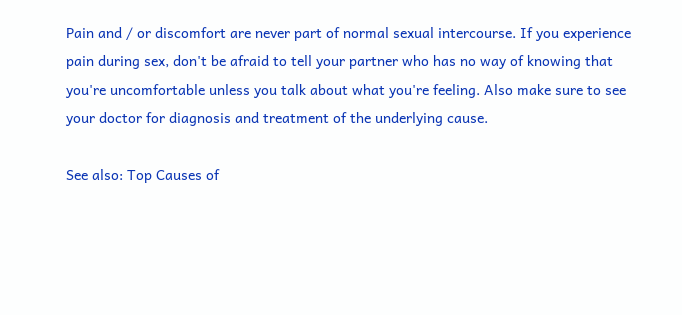Pain and / or discomfort are never part of normal sexual intercourse. If you experience pain during sex, don't be afraid to tell your partner who has no way of knowing that you're uncomfortable unless you talk about what you're feeling. Also make sure to see your doctor for diagnosis and treatment of the underlying cause.

See also: Top Causes of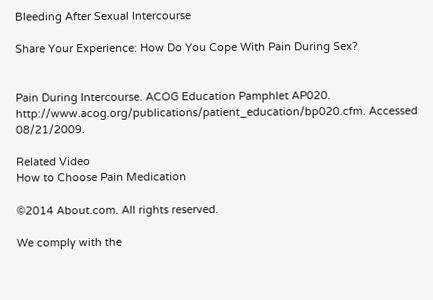Bleeding After Sexual Intercourse

Share Your Experience: How Do You Cope With Pain During Sex?


Pain During Intercourse. ACOG Education Pamphlet AP020. http://www.acog.org/publications/patient_education/bp020.cfm. Accessed 08/21/2009.

Related Video
How to Choose Pain Medication

©2014 About.com. All rights reserved.

We comply with the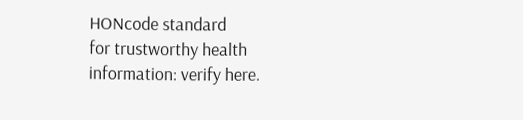HONcode standard
for trustworthy health
information: verify here.